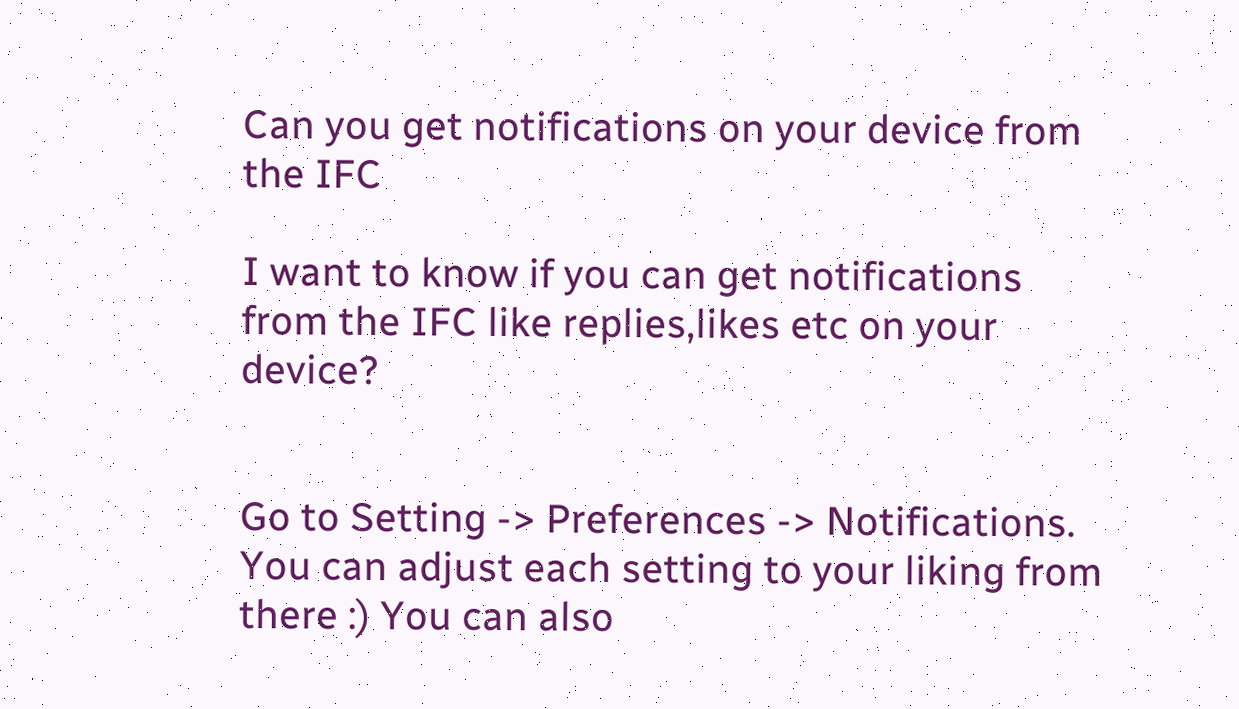Can you get notifications on your device from the IFC

I want to know if you can get notifications from the IFC like replies,likes etc on your device?


Go to Setting -> Preferences -> Notifications. You can adjust each setting to your liking from there :) You can also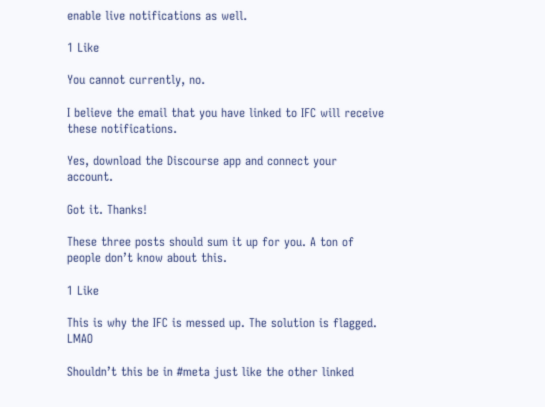enable live notifications as well.

1 Like

You cannot currently, no.

I believe the email that you have linked to IFC will receive these notifications.

Yes, download the Discourse app and connect your account.

Got it. Thanks!

These three posts should sum it up for you. A ton of people don’t know about this.

1 Like

This is why the IFC is messed up. The solution is flagged. LMAO

Shouldn’t this be in #meta just like the other linked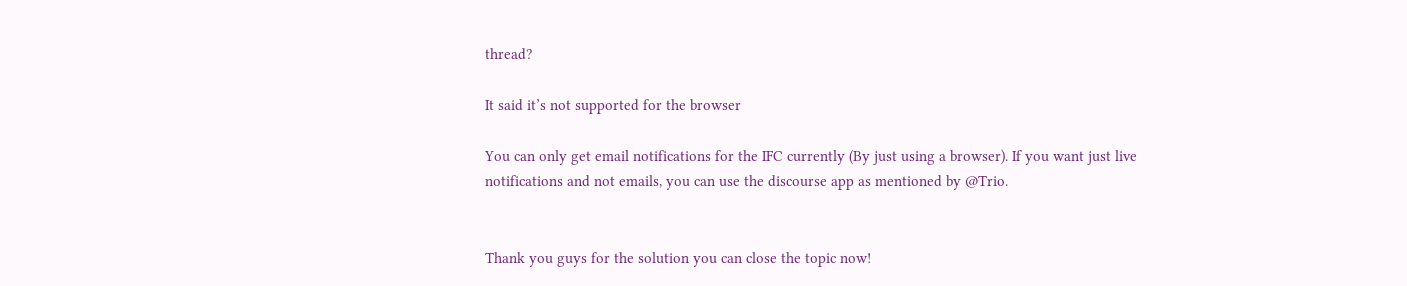thread?

It said it’s not supported for the browser

You can only get email notifications for the IFC currently (By just using a browser). If you want just live notifications and not emails, you can use the discourse app as mentioned by @Trio.


Thank you guys for the solution you can close the topic now!